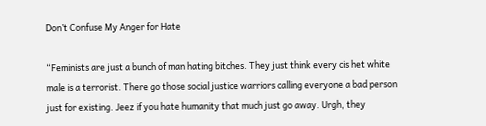Don’t Confuse My Anger for Hate

“Feminists are just a bunch of man hating bitches. They just think every cis het white male is a terrorist. There go those social justice warriors calling everyone a bad person just for existing. Jeez if you hate humanity that much just go away. Urgh, they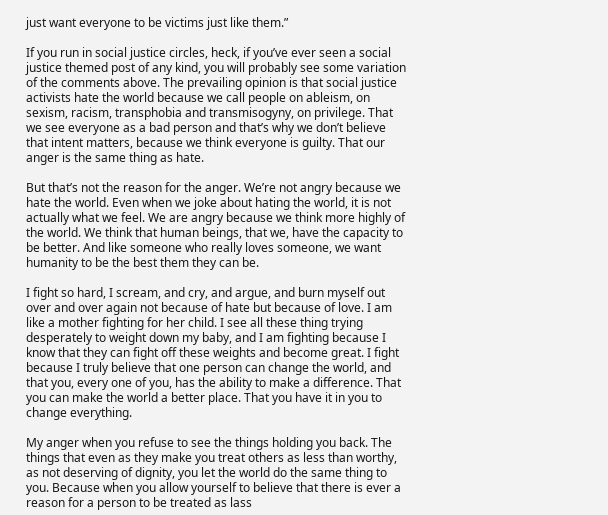just want everyone to be victims just like them.”

If you run in social justice circles, heck, if you’ve ever seen a social justice themed post of any kind, you will probably see some variation of the comments above. The prevailing opinion is that social justice activists hate the world because we call people on ableism, on sexism, racism, transphobia and transmisogyny, on privilege. That we see everyone as a bad person and that’s why we don’t believe that intent matters, because we think everyone is guilty. That our anger is the same thing as hate.

But that’s not the reason for the anger. We’re not angry because we hate the world. Even when we joke about hating the world, it is not actually what we feel. We are angry because we think more highly of the world. We think that human beings, that we, have the capacity to be better. And like someone who really loves someone, we want humanity to be the best them they can be.

I fight so hard, I scream, and cry, and argue, and burn myself out over and over again not because of hate but because of love. I am like a mother fighting for her child. I see all these thing trying desperately to weight down my baby, and I am fighting because I know that they can fight off these weights and become great. I fight because I truly believe that one person can change the world, and that you, every one of you, has the ability to make a difference. That you can make the world a better place. That you have it in you to change everything.

My anger when you refuse to see the things holding you back. The things that even as they make you treat others as less than worthy, as not deserving of dignity, you let the world do the same thing to you. Because when you allow yourself to believe that there is ever a reason for a person to be treated as lass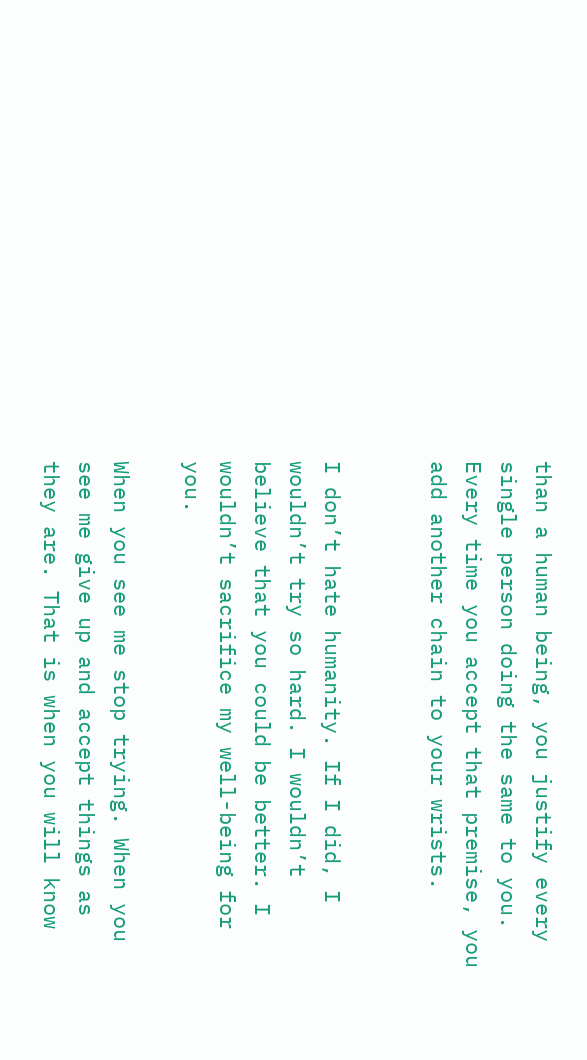than a human being, you justify every single person doing the same to you. Every time you accept that premise, you add another chain to your wrists.


I don’t hate humanity. If I did, I wouldn’t try so hard. I wouldn’t believe that you could be better. I wouldn’t sacrifice my well-being for you.

When you see me stop trying. When you see me give up and accept things as they are. That is when you will know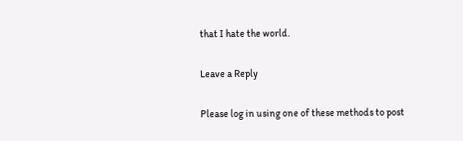that I hate the world.

Leave a Reply

Please log in using one of these methods to post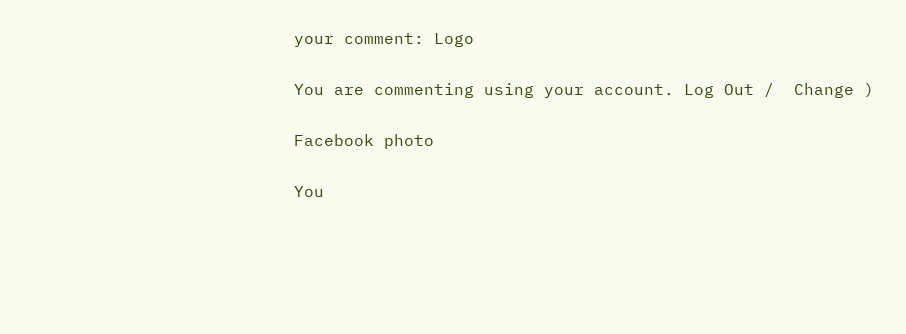your comment: Logo

You are commenting using your account. Log Out /  Change )

Facebook photo

You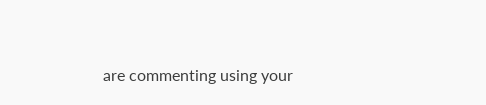are commenting using your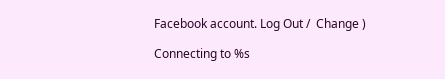Facebook account. Log Out /  Change )

Connecting to %s